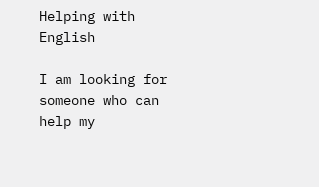Helping with English

I am looking for someone who can help my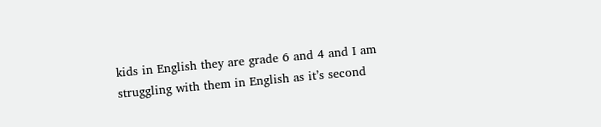kids in English they are grade 6 and 4 and I am struggling with them in English as it’s second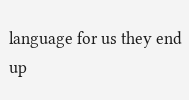language for us they end up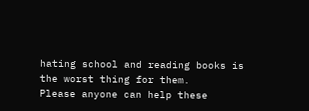hating school and reading books is the worst thing for them.
Please anyone can help these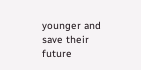younger and save their future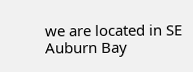we are located in SE Auburn Bay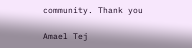community. Thank you

Amael Tej